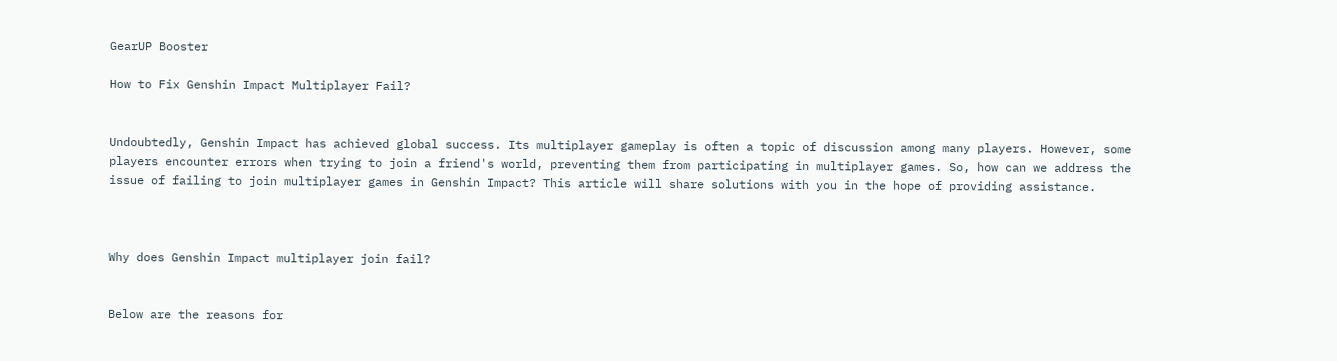GearUP Booster

How to Fix Genshin Impact Multiplayer Fail?


Undoubtedly, Genshin Impact has achieved global success. Its multiplayer gameplay is often a topic of discussion among many players. However, some players encounter errors when trying to join a friend's world, preventing them from participating in multiplayer games. So, how can we address the issue of failing to join multiplayer games in Genshin Impact? This article will share solutions with you in the hope of providing assistance.



Why does Genshin Impact multiplayer join fail?


Below are the reasons for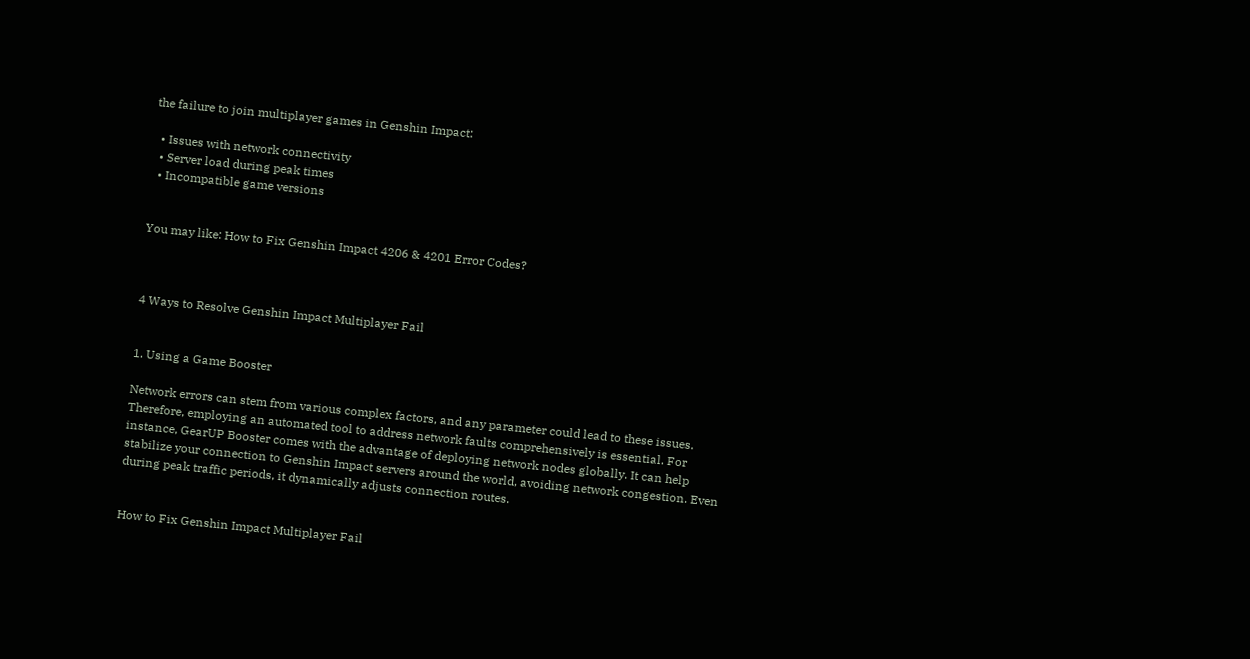the failure to join multiplayer games in Genshin Impact:

  • Issues with network connectivity
  • Server load during peak times
  • Incompatible game versions


You may like: How to Fix Genshin Impact 4206 & 4201 Error Codes?



4 Ways to Resolve Genshin Impact Multiplayer Fail


1. Using a Game Booster

Network errors can stem from various complex factors, and any parameter could lead to these issues. Therefore, employing an automated tool to address network faults comprehensively is essential. For instance, GearUP Booster comes with the advantage of deploying network nodes globally. It can help stabilize your connection to Genshin Impact servers around the world, avoiding network congestion. Even during peak traffic periods, it dynamically adjusts connection routes.


How to Fix Genshin Impact Multiplayer Fail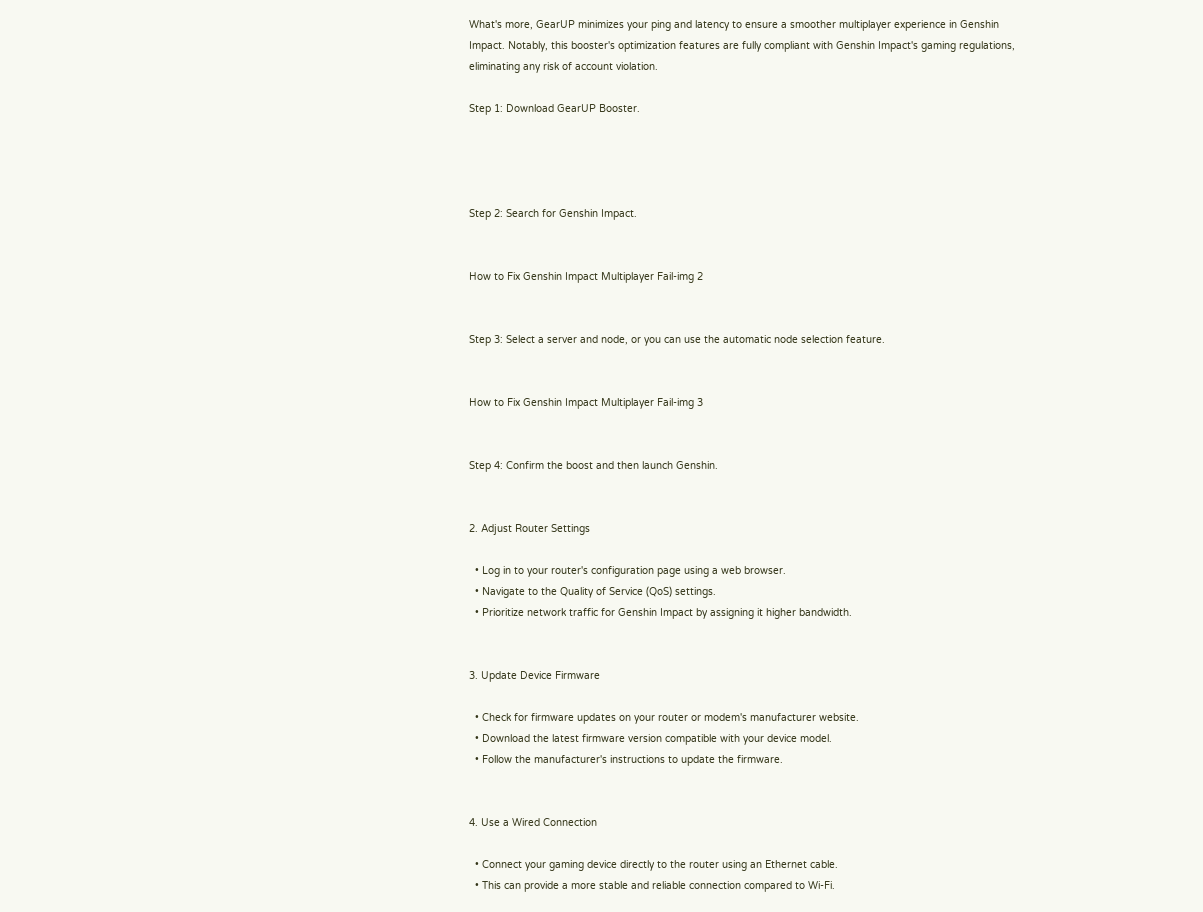What's more, GearUP minimizes your ping and latency to ensure a smoother multiplayer experience in Genshin Impact. Notably, this booster's optimization features are fully compliant with Genshin Impact's gaming regulations, eliminating any risk of account violation.

Step 1: Download GearUP Booster.




Step 2: Search for Genshin Impact.


How to Fix Genshin Impact Multiplayer Fail-img 2


Step 3: Select a server and node, or you can use the automatic node selection feature.


How to Fix Genshin Impact Multiplayer Fail-img 3


Step 4: Confirm the boost and then launch Genshin.


2. Adjust Router Settings

  • Log in to your router's configuration page using a web browser.
  • Navigate to the Quality of Service (QoS) settings.
  • Prioritize network traffic for Genshin Impact by assigning it higher bandwidth.


3. Update Device Firmware

  • Check for firmware updates on your router or modem's manufacturer website.
  • Download the latest firmware version compatible with your device model.
  • Follow the manufacturer's instructions to update the firmware.


4. Use a Wired Connection

  • Connect your gaming device directly to the router using an Ethernet cable.
  • This can provide a more stable and reliable connection compared to Wi-Fi.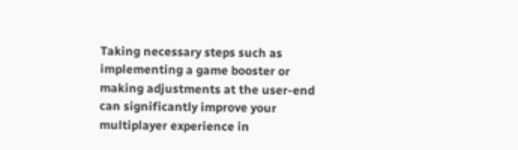Taking necessary steps such as implementing a game booster or making adjustments at the user-end can significantly improve your multiplayer experience in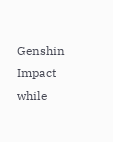Genshin Impact while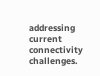addressing current connectivity challenges.